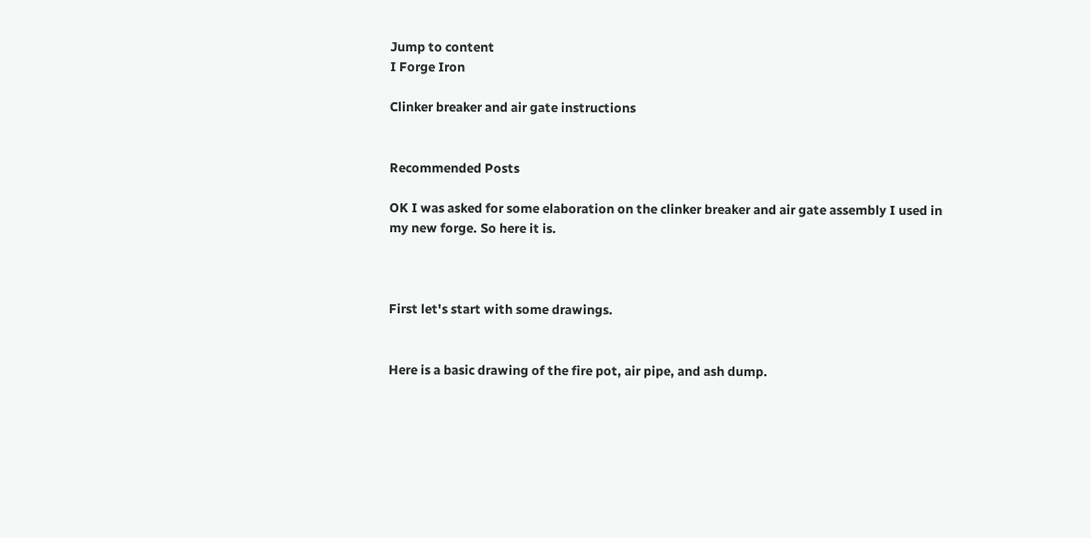Jump to content
I Forge Iron

Clinker breaker and air gate instructions


Recommended Posts

OK I was asked for some elaboration on the clinker breaker and air gate assembly I used in my new forge. So here it is.



First let's start with some drawings.


Here is a basic drawing of the fire pot, air pipe, and ash dump.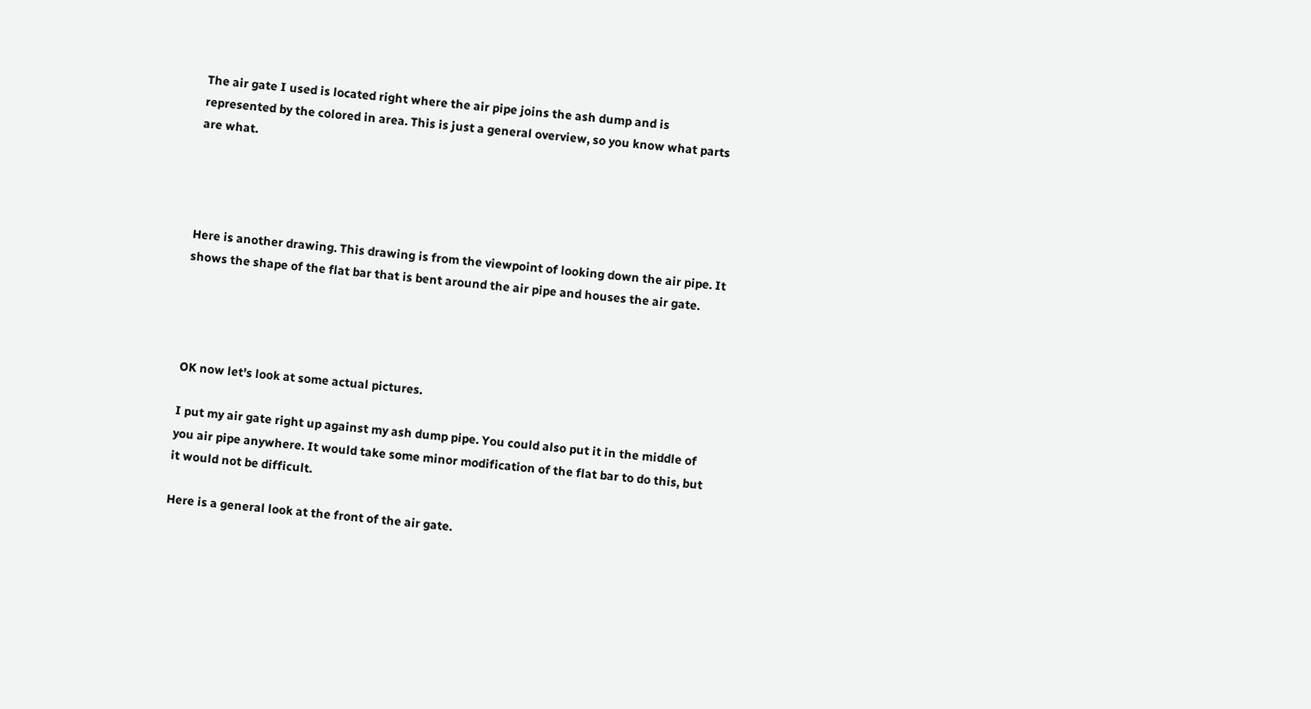The air gate I used is located right where the air pipe joins the ash dump and is represented by the colored in area. This is just a general overview, so you know what parts are what.




Here is another drawing. This drawing is from the viewpoint of looking down the air pipe. It shows the shape of the flat bar that is bent around the air pipe and houses the air gate.




OK now let's look at some actual pictures.

I put my air gate right up against my ash dump pipe. You could also put it in the middle of you air pipe anywhere. It would take some minor modification of the flat bar to do this, but it would not be difficult.

Here is a general look at the front of the air gate.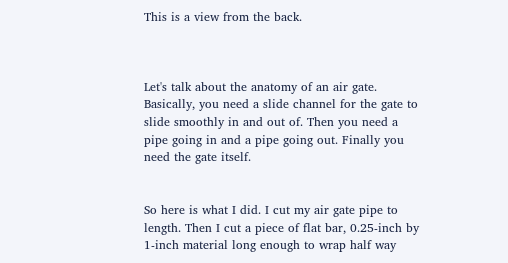This is a view from the back.



Let's talk about the anatomy of an air gate. Basically, you need a slide channel for the gate to slide smoothly in and out of. Then you need a pipe going in and a pipe going out. Finally you need the gate itself.


So here is what I did. I cut my air gate pipe to length. Then I cut a piece of flat bar, 0.25-inch by 1-inch material long enough to wrap half way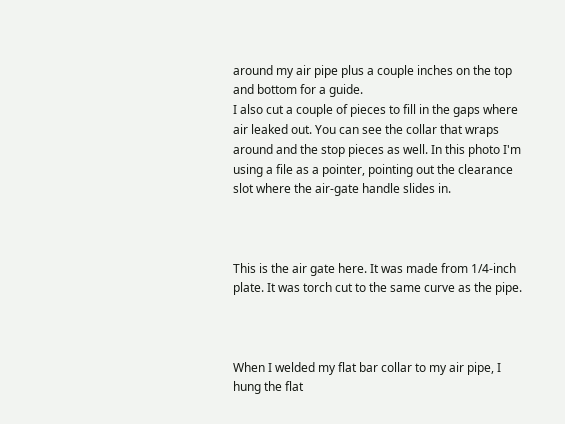around my air pipe plus a couple inches on the top and bottom for a guide.
I also cut a couple of pieces to fill in the gaps where air leaked out. You can see the collar that wraps around and the stop pieces as well. In this photo I'm using a file as a pointer, pointing out the clearance slot where the air-gate handle slides in.



This is the air gate here. It was made from 1/4-inch plate. It was torch cut to the same curve as the pipe.



When I welded my flat bar collar to my air pipe, I hung the flat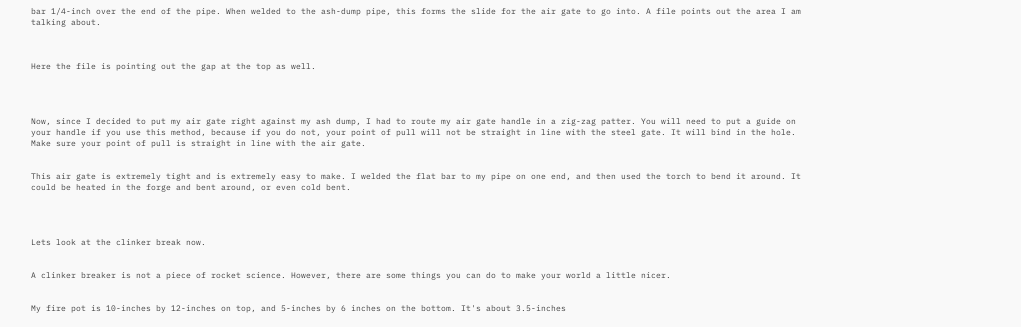bar 1/4-inch over the end of the pipe. When welded to the ash-dump pipe, this forms the slide for the air gate to go into. A file points out the area I am talking about.



Here the file is pointing out the gap at the top as well.




Now, since I decided to put my air gate right against my ash dump, I had to route my air gate handle in a zig-zag patter. You will need to put a guide on your handle if you use this method, because if you do not, your point of pull will not be straight in line with the steel gate. It will bind in the hole. Make sure your point of pull is straight in line with the air gate.


This air gate is extremely tight and is extremely easy to make. I welded the flat bar to my pipe on one end, and then used the torch to bend it around. It could be heated in the forge and bent around, or even cold bent.




Lets look at the clinker break now.


A clinker breaker is not a piece of rocket science. However, there are some things you can do to make your world a little nicer.


My fire pot is 10-inches by 12-inches on top, and 5-inches by 6 inches on the bottom. It's about 3.5-inches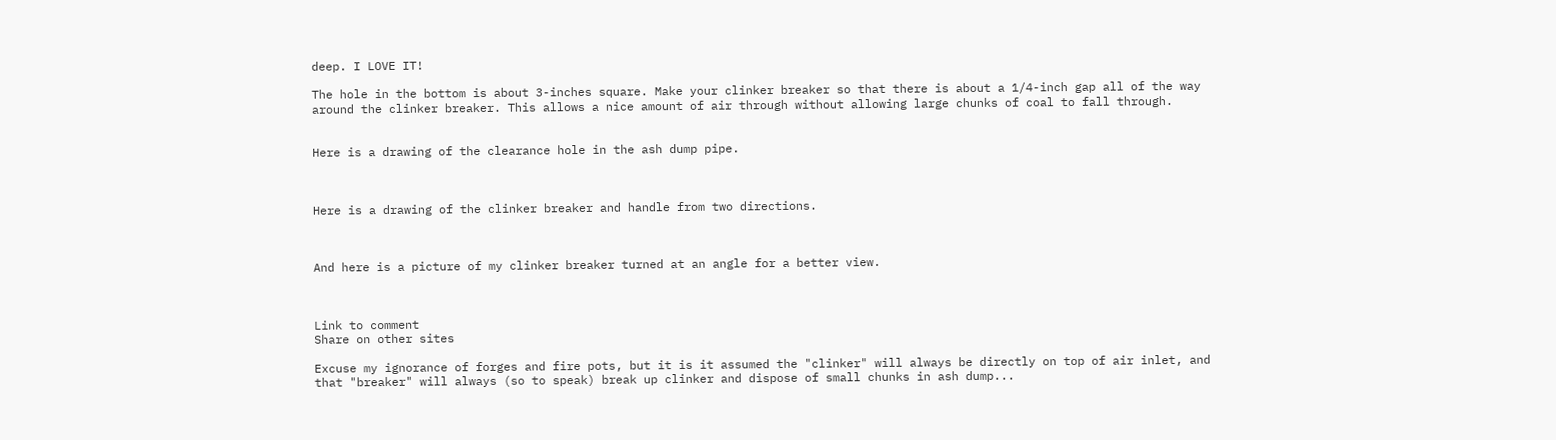deep. I LOVE IT!

The hole in the bottom is about 3-inches square. Make your clinker breaker so that there is about a 1/4-inch gap all of the way around the clinker breaker. This allows a nice amount of air through without allowing large chunks of coal to fall through.


Here is a drawing of the clearance hole in the ash dump pipe.



Here is a drawing of the clinker breaker and handle from two directions.



And here is a picture of my clinker breaker turned at an angle for a better view.



Link to comment
Share on other sites

Excuse my ignorance of forges and fire pots, but it is it assumed the "clinker" will always be directly on top of air inlet, and that "breaker" will always (so to speak) break up clinker and dispose of small chunks in ash dump...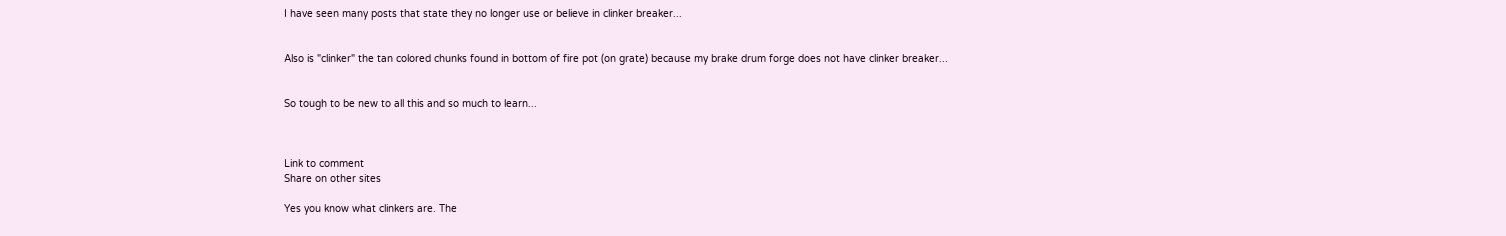I have seen many posts that state they no longer use or believe in clinker breaker...


Also is "clinker" the tan colored chunks found in bottom of fire pot (on grate) because my brake drum forge does not have clinker breaker...


So tough to be new to all this and so much to learn...



Link to comment
Share on other sites

Yes you know what clinkers are. The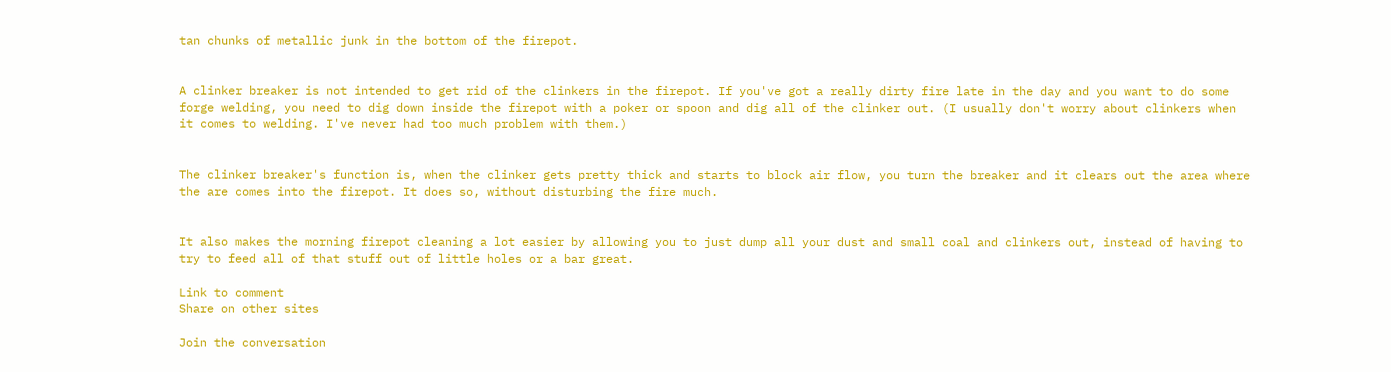tan chunks of metallic junk in the bottom of the firepot.


A clinker breaker is not intended to get rid of the clinkers in the firepot. If you've got a really dirty fire late in the day and you want to do some forge welding, you need to dig down inside the firepot with a poker or spoon and dig all of the clinker out. (I usually don't worry about clinkers when it comes to welding. I've never had too much problem with them.)


The clinker breaker's function is, when the clinker gets pretty thick and starts to block air flow, you turn the breaker and it clears out the area where the are comes into the firepot. It does so, without disturbing the fire much.


It also makes the morning firepot cleaning a lot easier by allowing you to just dump all your dust and small coal and clinkers out, instead of having to try to feed all of that stuff out of little holes or a bar great.

Link to comment
Share on other sites

Join the conversation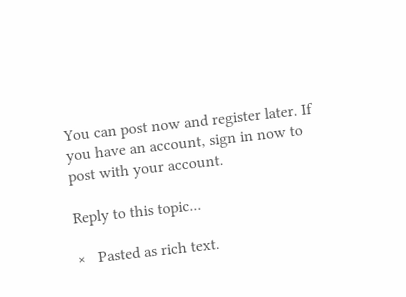You can post now and register later. If you have an account, sign in now to post with your account.

Reply to this topic...

×   Pasted as rich text.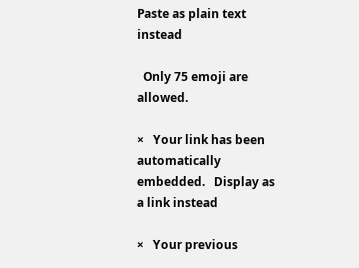Paste as plain text instead

  Only 75 emoji are allowed.

×   Your link has been automatically embedded.   Display as a link instead

×   Your previous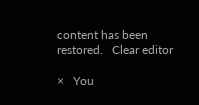content has been restored.   Clear editor

×   You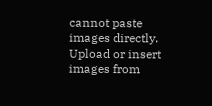cannot paste images directly. Upload or insert images from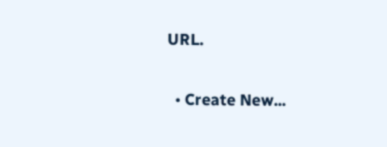URL.

  • Create New...